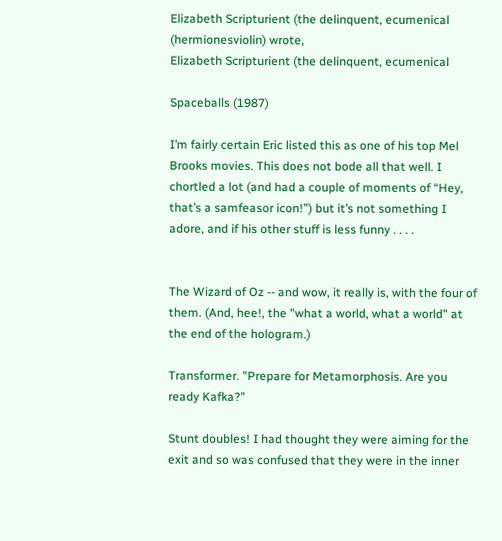Elizabeth Scripturient (the delinquent, ecumenical (hermionesviolin) wrote,
Elizabeth Scripturient (the delinquent, ecumenical

Spaceballs (1987)

I’m fairly certain Eric listed this as one of his top Mel Brooks movies. This does not bode all that well. I chortled a lot (and had a couple of moments of “Hey, that’s a samfeasor icon!”) but it’s not something I adore, and if his other stuff is less funny . . . .


The Wizard of Oz -- and wow, it really is, with the four of them. (And, hee!, the "what a world, what a world" at the end of the hologram.)

Transformer. "Prepare for Metamorphosis. Are you ready Kafka?"

Stunt doubles! I had thought they were aiming for the exit and so was confused that they were in the inner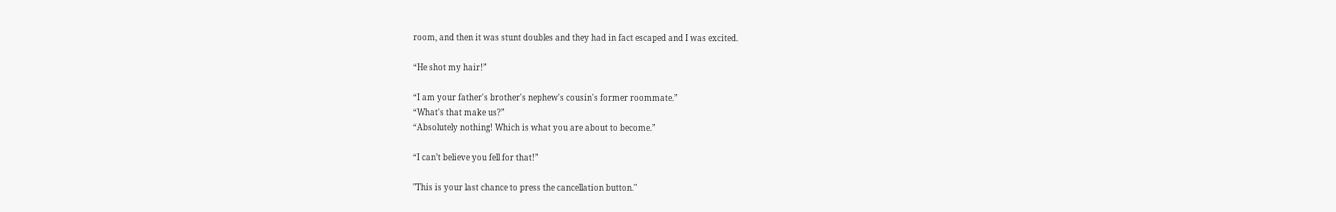room, and then it was stunt doubles and they had in fact escaped and I was excited.

“He shot my hair!”

“I am your father's brother's nephew's cousin's former roommate.”
“What's that make us?”
“Absolutely nothing! Which is what you are about to become.”

“I can’t believe you fell for that!”

"This is your last chance to press the cancellation button."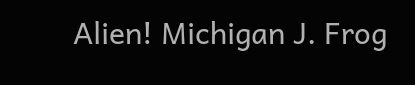Alien! Michigan J. Frog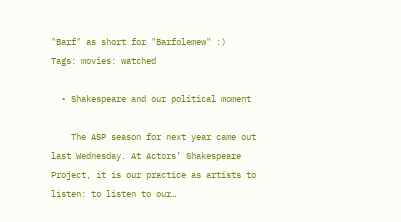"Barf" as short for "Barfolemew" :)
Tags: movies: watched

  • Shakespeare and our political moment

    The ASP season for next year came out last Wednesday. At Actors’ Shakespeare Project, it is our practice as artists to listen: to listen to our…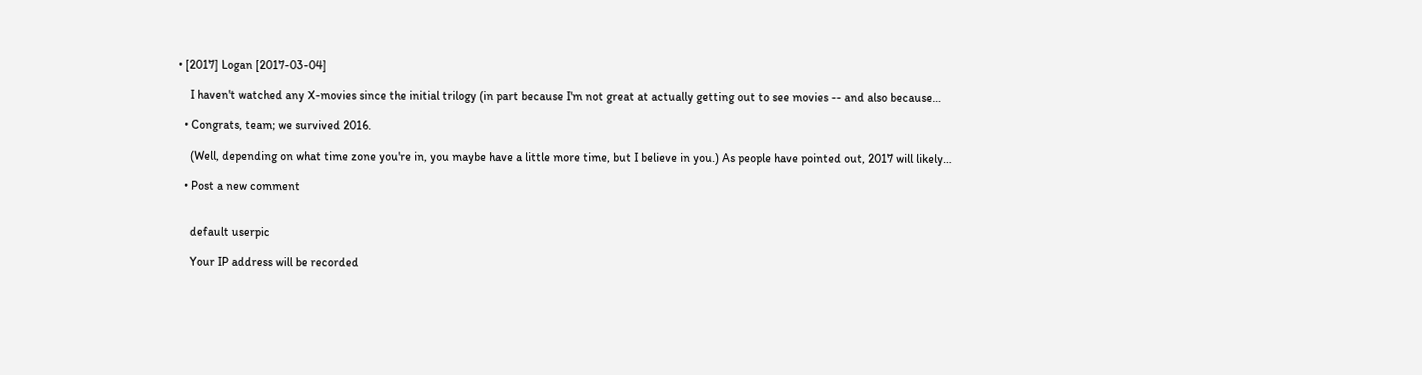• [2017] Logan [2017-03-04]

    I haven't watched any X-movies since the initial trilogy (in part because I'm not great at actually getting out to see movies -- and also because…

  • Congrats, team; we survived 2016.

    (Well, depending on what time zone you're in, you maybe have a little more time, but I believe in you.) As people have pointed out, 2017 will likely…

  • Post a new comment


    default userpic

    Your IP address will be recorded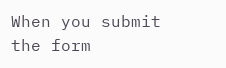When you submit the form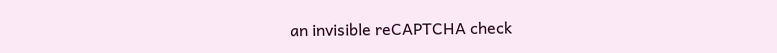an invisible reCAPTCHA check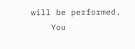will be performed.
    You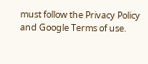must follow the Privacy Policy and Google Terms of use.